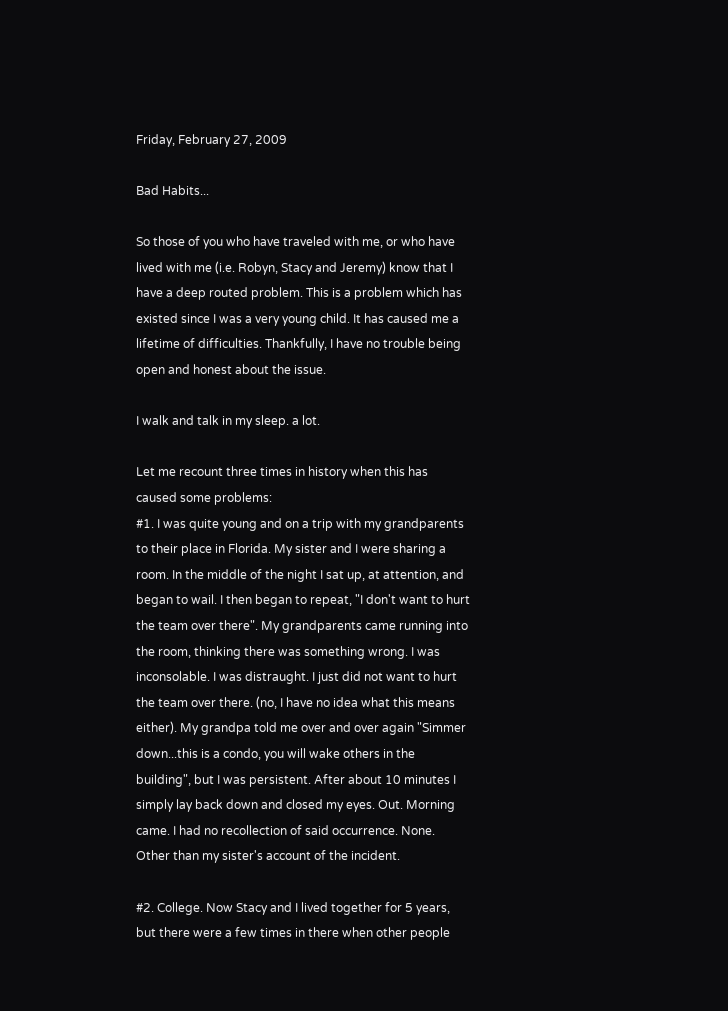Friday, February 27, 2009

Bad Habits...

So those of you who have traveled with me, or who have lived with me (i.e. Robyn, Stacy and Jeremy) know that I have a deep routed problem. This is a problem which has existed since I was a very young child. It has caused me a lifetime of difficulties. Thankfully, I have no trouble being open and honest about the issue.

I walk and talk in my sleep. a lot.

Let me recount three times in history when this has caused some problems:
#1. I was quite young and on a trip with my grandparents to their place in Florida. My sister and I were sharing a room. In the middle of the night I sat up, at attention, and began to wail. I then began to repeat, "I don't want to hurt the team over there". My grandparents came running into the room, thinking there was something wrong. I was inconsolable. I was distraught. I just did not want to hurt the team over there. (no, I have no idea what this means either). My grandpa told me over and over again "Simmer down...this is a condo, you will wake others in the building", but I was persistent. After about 10 minutes I simply lay back down and closed my eyes. Out. Morning came. I had no recollection of said occurrence. None. Other than my sister's account of the incident.

#2. College. Now Stacy and I lived together for 5 years, but there were a few times in there when other people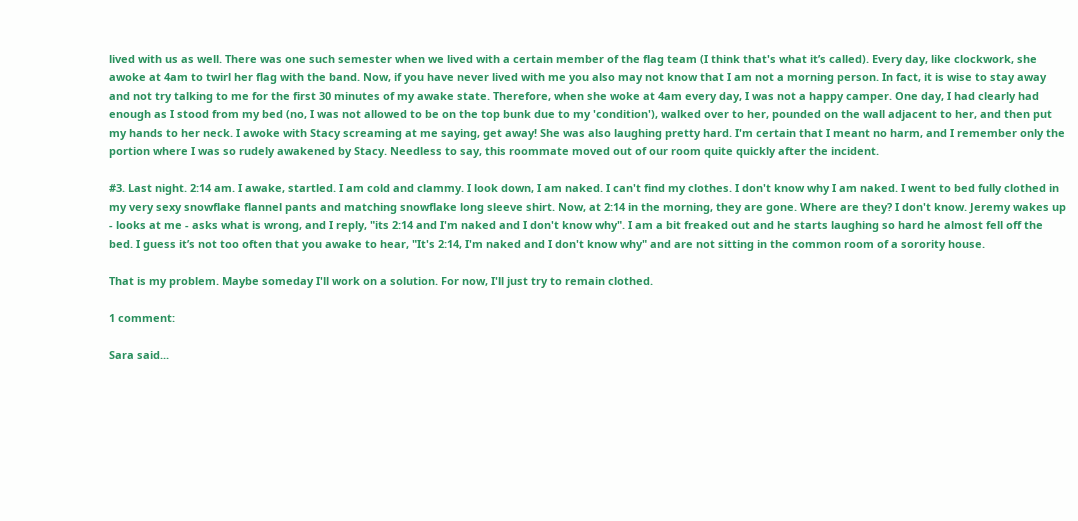lived with us as well. There was one such semester when we lived with a certain member of the flag team (I think that's what it’s called). Every day, like clockwork, she awoke at 4am to twirl her flag with the band. Now, if you have never lived with me you also may not know that I am not a morning person. In fact, it is wise to stay away and not try talking to me for the first 30 minutes of my awake state. Therefore, when she woke at 4am every day, I was not a happy camper. One day, I had clearly had enough as I stood from my bed (no, I was not allowed to be on the top bunk due to my 'condition'), walked over to her, pounded on the wall adjacent to her, and then put my hands to her neck. I awoke with Stacy screaming at me saying, get away! She was also laughing pretty hard. I'm certain that I meant no harm, and I remember only the portion where I was so rudely awakened by Stacy. Needless to say, this roommate moved out of our room quite quickly after the incident.

#3. Last night. 2:14 am. I awake, startled. I am cold and clammy. I look down, I am naked. I can't find my clothes. I don't know why I am naked. I went to bed fully clothed in my very sexy snowflake flannel pants and matching snowflake long sleeve shirt. Now, at 2:14 in the morning, they are gone. Where are they? I don't know. Jeremy wakes up - looks at me - asks what is wrong, and I reply, "its 2:14 and I'm naked and I don't know why". I am a bit freaked out and he starts laughing so hard he almost fell off the bed. I guess it’s not too often that you awake to hear, "It's 2:14, I'm naked and I don't know why" and are not sitting in the common room of a sorority house.

That is my problem. Maybe someday I'll work on a solution. For now, I'll just try to remain clothed.

1 comment:

Sara said...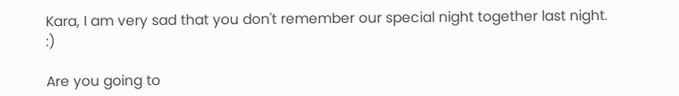Kara, I am very sad that you don't remember our special night together last night. :)

Are you going to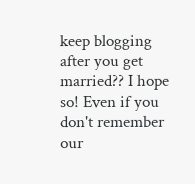keep blogging after you get married?? I hope so! Even if you don't remember our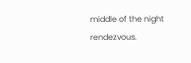middle of the night rendezvous.